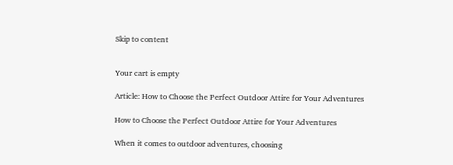Skip to content


Your cart is empty

Article: How to Choose the Perfect Outdoor Attire for Your Adventures

How to Choose the Perfect Outdoor Attire for Your Adventures

When it comes to outdoor adventures, choosing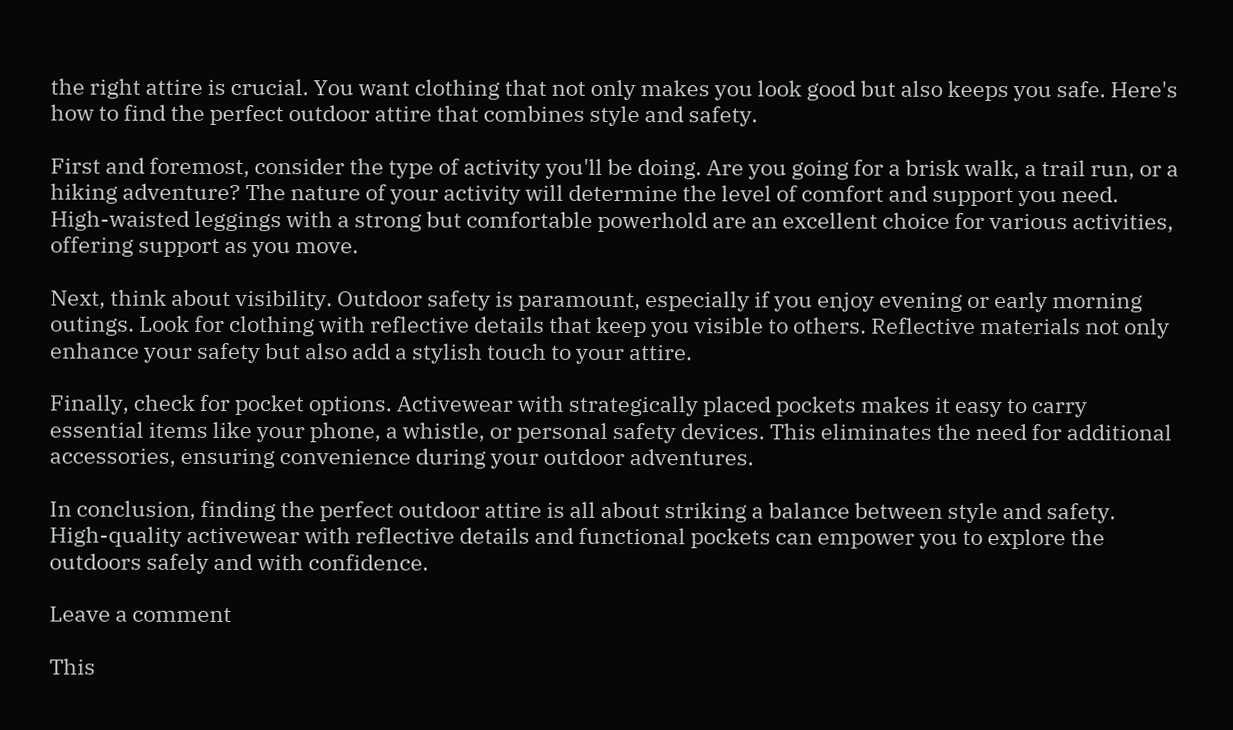the right attire is crucial. You want clothing that not only makes you look good but also keeps you safe. Here's how to find the perfect outdoor attire that combines style and safety.

First and foremost, consider the type of activity you'll be doing. Are you going for a brisk walk, a trail run, or a hiking adventure? The nature of your activity will determine the level of comfort and support you need. High-waisted leggings with a strong but comfortable powerhold are an excellent choice for various activities, offering support as you move.

Next, think about visibility. Outdoor safety is paramount, especially if you enjoy evening or early morning outings. Look for clothing with reflective details that keep you visible to others. Reflective materials not only enhance your safety but also add a stylish touch to your attire.

Finally, check for pocket options. Activewear with strategically placed pockets makes it easy to carry essential items like your phone, a whistle, or personal safety devices. This eliminates the need for additional accessories, ensuring convenience during your outdoor adventures.

In conclusion, finding the perfect outdoor attire is all about striking a balance between style and safety. High-quality activewear with reflective details and functional pockets can empower you to explore the outdoors safely and with confidence.

Leave a comment

This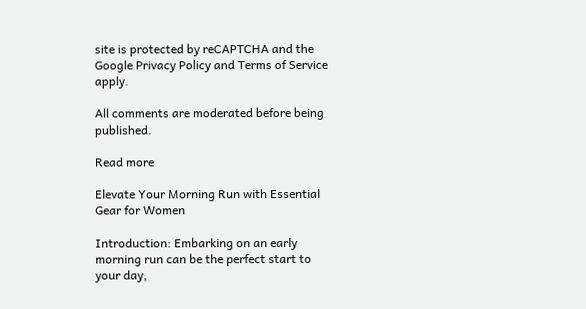site is protected by reCAPTCHA and the Google Privacy Policy and Terms of Service apply.

All comments are moderated before being published.

Read more

Elevate Your Morning Run with Essential Gear for Women

Introduction: Embarking on an early morning run can be the perfect start to your day,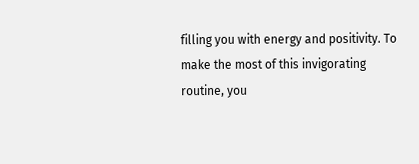filling you with energy and positivity. To make the most of this invigorating routine, you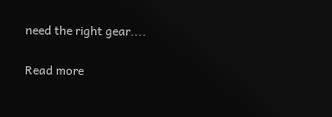need the right gear....

Read more